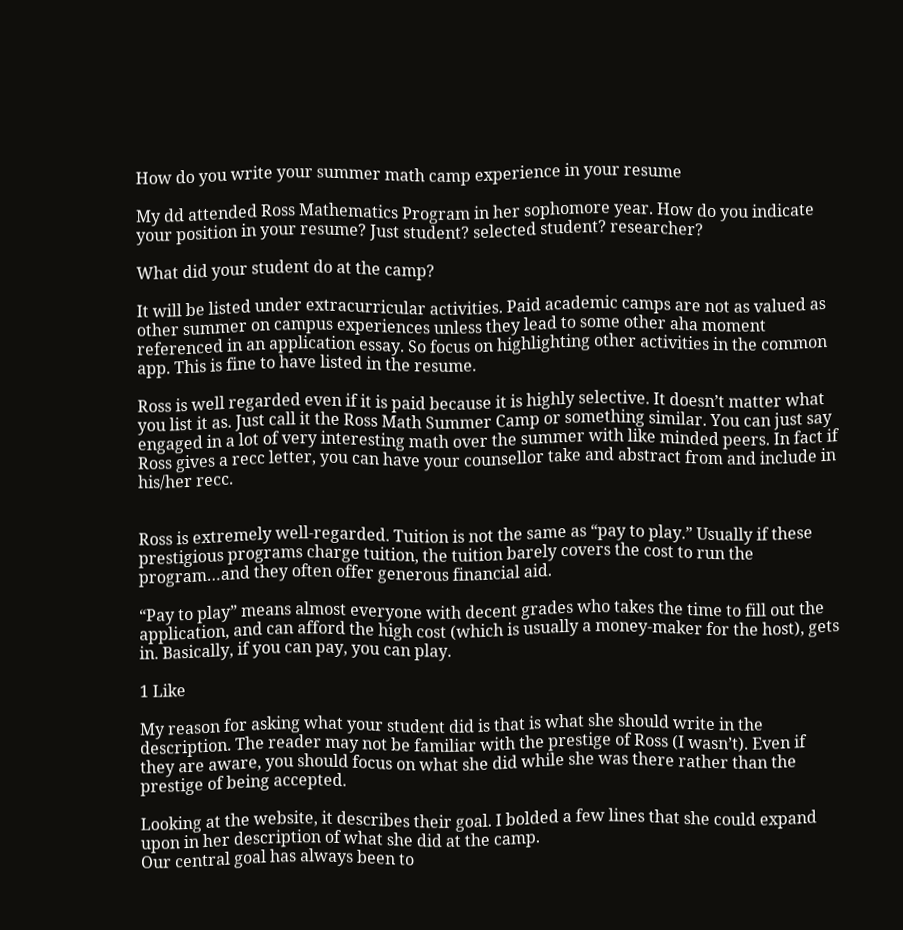How do you write your summer math camp experience in your resume

My dd attended Ross Mathematics Program in her sophomore year. How do you indicate your position in your resume? Just student? selected student? researcher?

What did your student do at the camp?

It will be listed under extracurricular activities. Paid academic camps are not as valued as other summer on campus experiences unless they lead to some other aha moment referenced in an application essay. So focus on highlighting other activities in the common app. This is fine to have listed in the resume.

Ross is well regarded even if it is paid because it is highly selective. It doesn’t matter what you list it as. Just call it the Ross Math Summer Camp or something similar. You can just say engaged in a lot of very interesting math over the summer with like minded peers. In fact if Ross gives a recc letter, you can have your counsellor take and abstract from and include in his/her recc.


Ross is extremely well-regarded. Tuition is not the same as “pay to play.” Usually if these prestigious programs charge tuition, the tuition barely covers the cost to run the program…and they often offer generous financial aid.

“Pay to play” means almost everyone with decent grades who takes the time to fill out the application, and can afford the high cost (which is usually a money-maker for the host), gets in. Basically, if you can pay, you can play.

1 Like

My reason for asking what your student did is that is what she should write in the description. The reader may not be familiar with the prestige of Ross (I wasn’t). Even if they are aware, you should focus on what she did while she was there rather than the prestige of being accepted.

Looking at the website, it describes their goal. I bolded a few lines that she could expand upon in her description of what she did at the camp.
Our central goal has always been to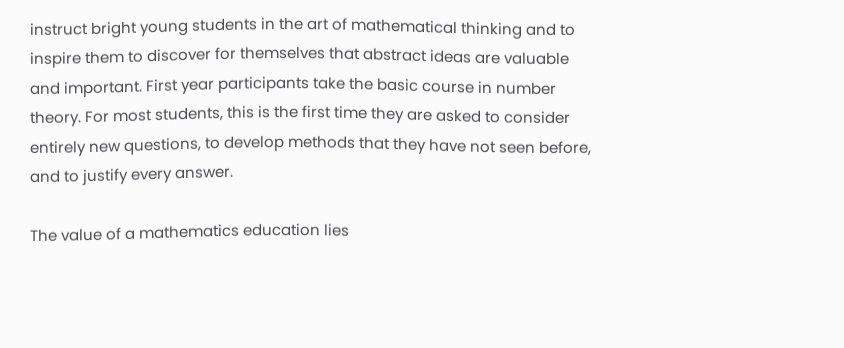instruct bright young students in the art of mathematical thinking and to inspire them to discover for themselves that abstract ideas are valuable and important. First year participants take the basic course in number theory. For most students, this is the first time they are asked to consider entirely new questions, to develop methods that they have not seen before, and to justify every answer.

The value of a mathematics education lies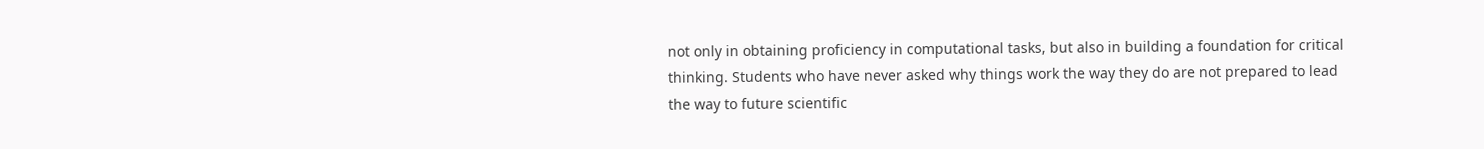not only in obtaining proficiency in computational tasks, but also in building a foundation for critical thinking. Students who have never asked why things work the way they do are not prepared to lead the way to future scientific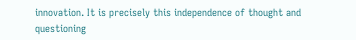innovation. It is precisely this independence of thought and questioning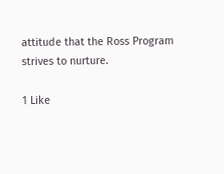attitude that the Ross Program strives to nurture.

1 Like